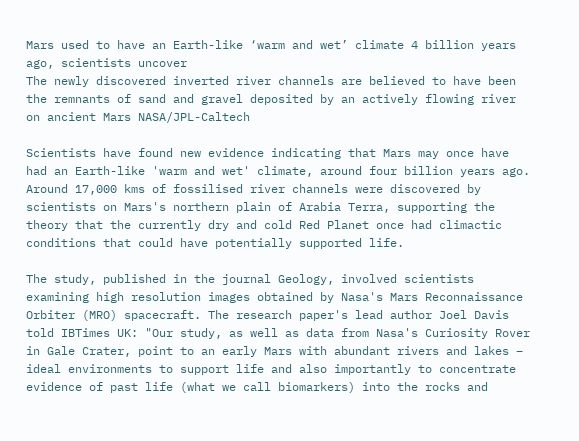Mars used to have an Earth-like ‘warm and wet’ climate 4 billion years ago, scientists uncover
The newly discovered inverted river channels are believed to have been the remnants of sand and gravel deposited by an actively flowing river on ancient Mars NASA/JPL-Caltech

Scientists have found new evidence indicating that Mars may once have had an Earth-like 'warm and wet' climate, around four billion years ago. Around 17,000 kms of fossilised river channels were discovered by scientists on Mars's northern plain of Arabia Terra, supporting the theory that the currently dry and cold Red Planet once had climactic conditions that could have potentially supported life.

The study, published in the journal Geology, involved scientists examining high resolution images obtained by Nasa's Mars Reconnaissance Orbiter (MRO) spacecraft. The research paper's lead author Joel Davis told IBTimes UK: "Our study, as well as data from Nasa's Curiosity Rover in Gale Crater, point to an early Mars with abundant rivers and lakes – ideal environments to support life and also importantly to concentrate evidence of past life (what we call biomarkers) into the rocks and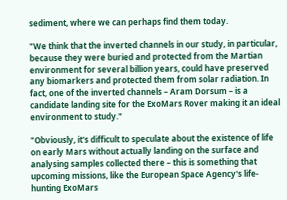sediment, where we can perhaps find them today.

"We think that the inverted channels in our study, in particular, because they were buried and protected from the Martian environment for several billion years, could have preserved any biomarkers and protected them from solar radiation. In fact, one of the inverted channels – Aram Dorsum – is a candidate landing site for the ExoMars Rover making it an ideal environment to study."

"Obviously, it's difficult to speculate about the existence of life on early Mars without actually landing on the surface and analysing samples collected there – this is something that upcoming missions, like the European Space Agency's life-hunting ExoMars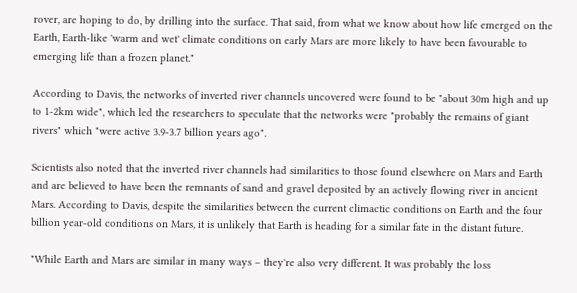rover, are hoping to do, by drilling into the surface. That said, from what we know about how life emerged on the Earth, Earth-like 'warm and wet' climate conditions on early Mars are more likely to have been favourable to emerging life than a frozen planet."

According to Davis, the networks of inverted river channels uncovered were found to be "about 30m high and up to 1-2km wide", which led the researchers to speculate that the networks were "probably the remains of giant rivers" which "were active 3.9-3.7 billion years ago".

Scientists also noted that the inverted river channels had similarities to those found elsewhere on Mars and Earth and are believed to have been the remnants of sand and gravel deposited by an actively flowing river in ancient Mars. According to Davis, despite the similarities between the current climactic conditions on Earth and the four billion year-old conditions on Mars, it is unlikely that Earth is heading for a similar fate in the distant future.

"While Earth and Mars are similar in many ways – they're also very different. It was probably the loss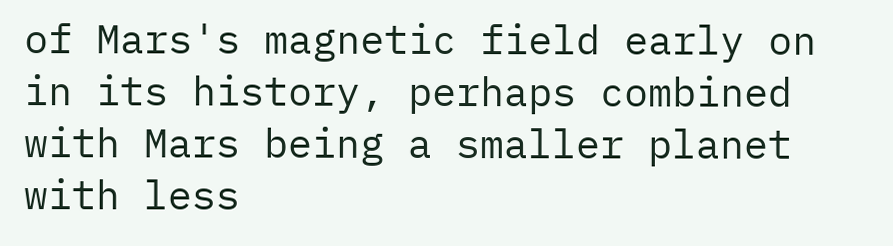of Mars's magnetic field early on in its history, perhaps combined with Mars being a smaller planet with less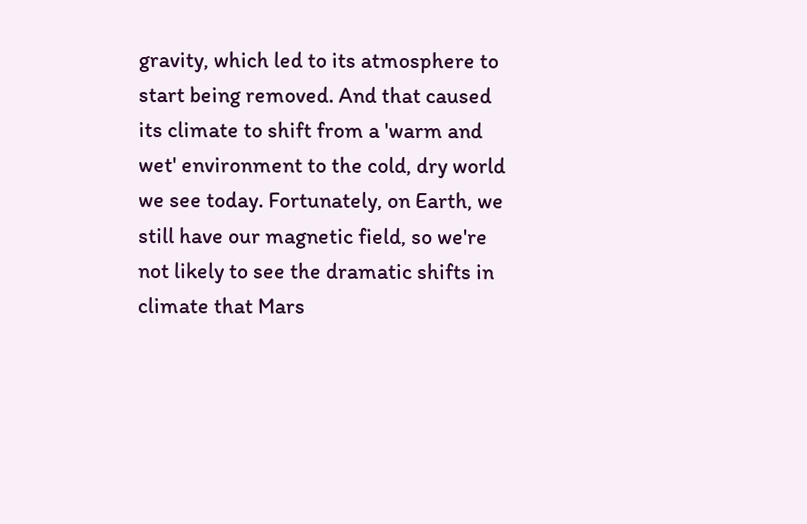gravity, which led to its atmosphere to start being removed. And that caused its climate to shift from a 'warm and wet' environment to the cold, dry world we see today. Fortunately, on Earth, we still have our magnetic field, so we're not likely to see the dramatic shifts in climate that Mars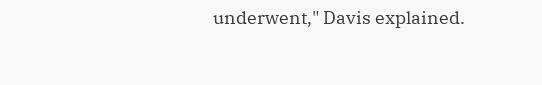underwent," Davis explained.